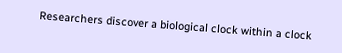Researchers discover a biological clock within a clock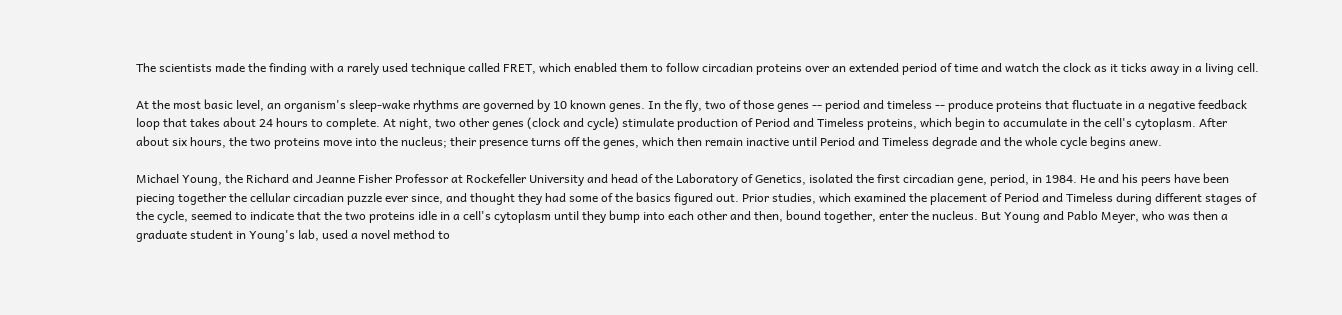The scientists made the finding with a rarely used technique called FRET, which enabled them to follow circadian proteins over an extended period of time and watch the clock as it ticks away in a living cell.

At the most basic level, an organism's sleep-wake rhythms are governed by 10 known genes. In the fly, two of those genes -- period and timeless -- produce proteins that fluctuate in a negative feedback loop that takes about 24 hours to complete. At night, two other genes (clock and cycle) stimulate production of Period and Timeless proteins, which begin to accumulate in the cell's cytoplasm. After about six hours, the two proteins move into the nucleus; their presence turns off the genes, which then remain inactive until Period and Timeless degrade and the whole cycle begins anew.

Michael Young, the Richard and Jeanne Fisher Professor at Rockefeller University and head of the Laboratory of Genetics, isolated the first circadian gene, period, in 1984. He and his peers have been piecing together the cellular circadian puzzle ever since, and thought they had some of the basics figured out. Prior studies, which examined the placement of Period and Timeless during different stages of the cycle, seemed to indicate that the two proteins idle in a cell's cytoplasm until they bump into each other and then, bound together, enter the nucleus. But Young and Pablo Meyer, who was then a graduate student in Young's lab, used a novel method to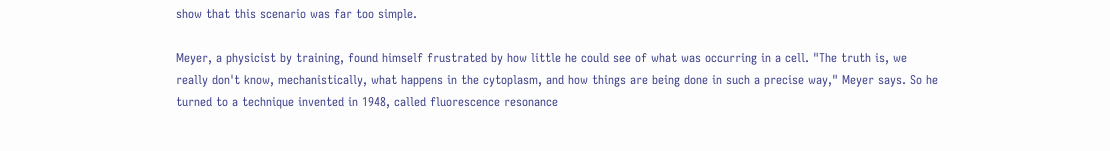show that this scenario was far too simple.

Meyer, a physicist by training, found himself frustrated by how little he could see of what was occurring in a cell. "The truth is, we really don't know, mechanistically, what happens in the cytoplasm, and how things are being done in such a precise way," Meyer says. So he turned to a technique invented in 1948, called fluorescence resonance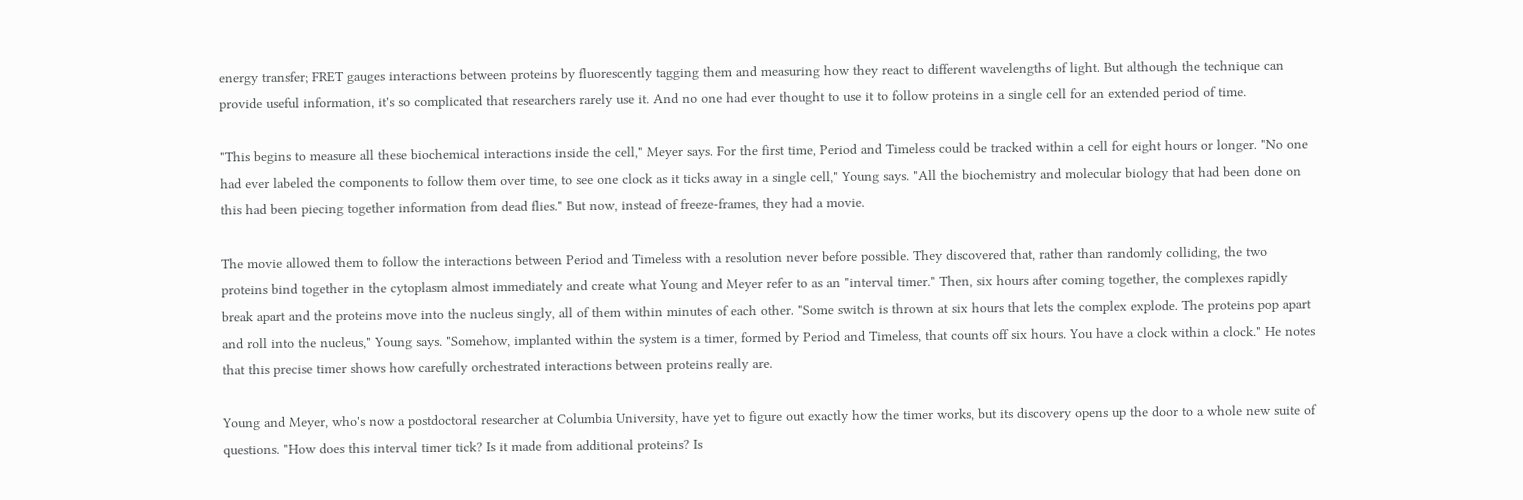energy transfer; FRET gauges interactions between proteins by fluorescently tagging them and measuring how they react to different wavelengths of light. But although the technique can provide useful information, it's so complicated that researchers rarely use it. And no one had ever thought to use it to follow proteins in a single cell for an extended period of time.

"This begins to measure all these biochemical interactions inside the cell," Meyer says. For the first time, Period and Timeless could be tracked within a cell for eight hours or longer. "No one had ever labeled the components to follow them over time, to see one clock as it ticks away in a single cell," Young says. "All the biochemistry and molecular biology that had been done on this had been piecing together information from dead flies." But now, instead of freeze-frames, they had a movie.

The movie allowed them to follow the interactions between Period and Timeless with a resolution never before possible. They discovered that, rather than randomly colliding, the two proteins bind together in the cytoplasm almost immediately and create what Young and Meyer refer to as an "interval timer." Then, six hours after coming together, the complexes rapidly break apart and the proteins move into the nucleus singly, all of them within minutes of each other. "Some switch is thrown at six hours that lets the complex explode. The proteins pop apart and roll into the nucleus," Young says. "Somehow, implanted within the system is a timer, formed by Period and Timeless, that counts off six hours. You have a clock within a clock." He notes that this precise timer shows how carefully orchestrated interactions between proteins really are.

Young and Meyer, who's now a postdoctoral researcher at Columbia University, have yet to figure out exactly how the timer works, but its discovery opens up the door to a whole new suite of questions. "How does this interval timer tick? Is it made from additional proteins? Is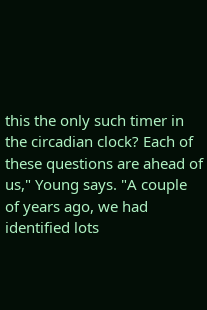this the only such timer in the circadian clock? Each of these questions are ahead of us," Young says. "A couple of years ago, we had identified lots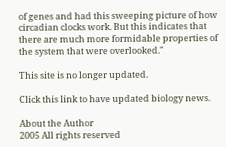of genes and had this sweeping picture of how circadian clocks work. But this indicates that there are much more formidable properties of the system that were overlooked."

This site is no longer updated.

Click this link to have updated biology news.

About the Author
2005 All rights reserved